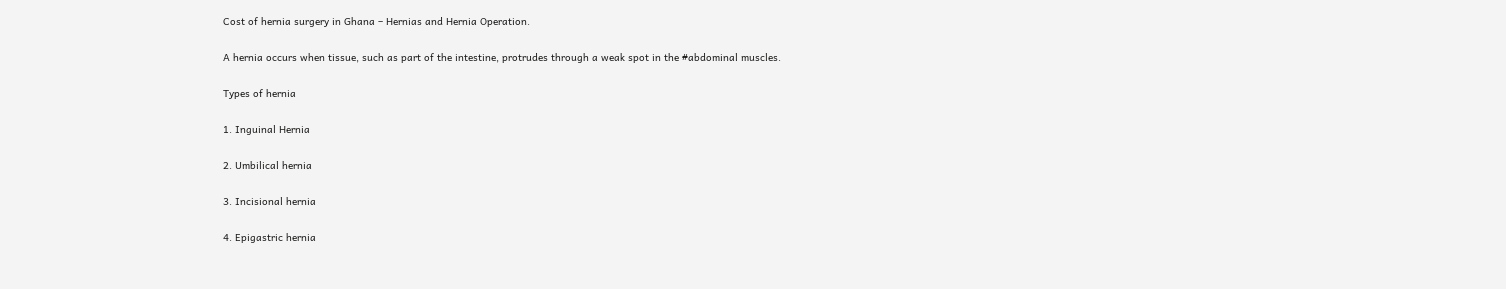Cost of hernia surgery in Ghana – Hernias and Hernia Operation.

A hernia occurs when tissue, such as part of the intestine, protrudes through a weak spot in the #abdominal muscles.

Types of hernia

1. Inguinal Hernia

2. Umbilical hernia

3. Incisional hernia

4. Epigastric hernia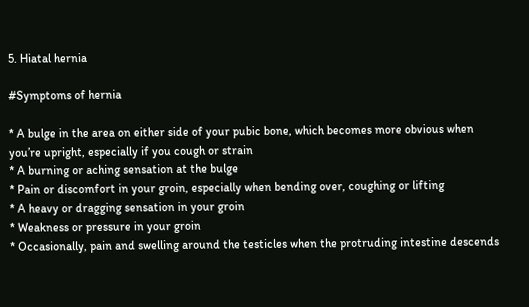5. Hiatal hernia

#Symptoms of hernia

* A bulge in the area on either side of your pubic bone, which becomes more obvious when you’re upright, especially if you cough or strain
* A burning or aching sensation at the bulge
* Pain or discomfort in your groin, especially when bending over, coughing or lifting
* A heavy or dragging sensation in your groin
* Weakness or pressure in your groin
* Occasionally, pain and swelling around the testicles when the protruding intestine descends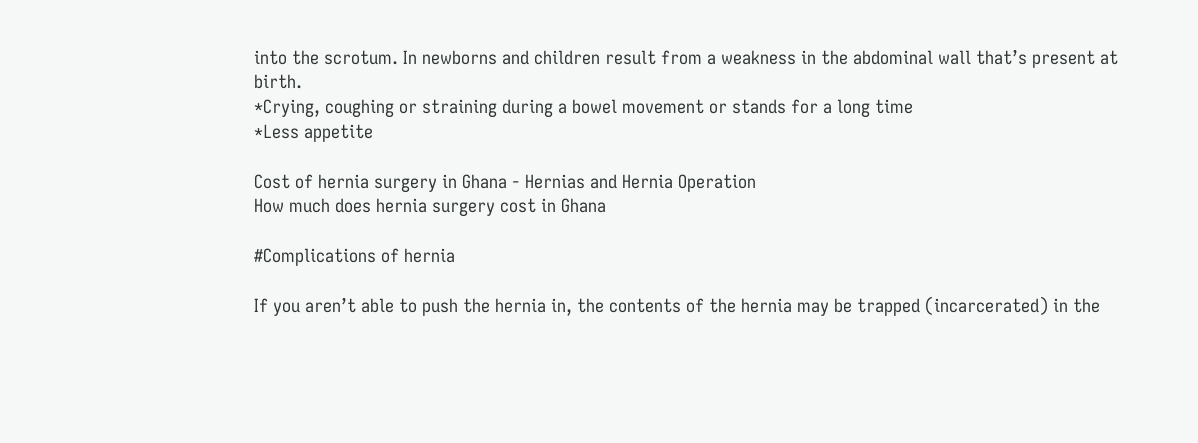into the scrotum. In newborns and children result from a weakness in the abdominal wall that’s present at birth.
*Crying, coughing or straining during a bowel movement or stands for a long time
*Less appetite

Cost of hernia surgery in Ghana - Hernias and Hernia Operation
How much does hernia surgery cost in Ghana

#Complications of hernia

If you aren’t able to push the hernia in, the contents of the hernia may be trapped (incarcerated) in the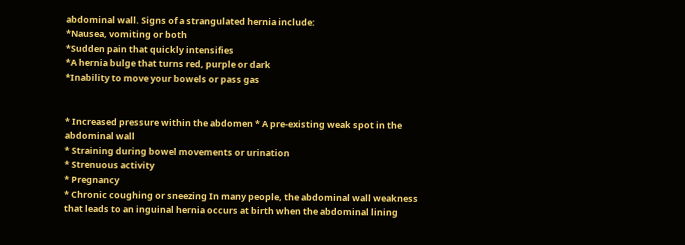abdominal wall. Signs of a strangulated hernia include:
*Nausea, vomiting or both
*Sudden pain that quickly intensifies
*A hernia bulge that turns red, purple or dark
*Inability to move your bowels or pass gas


* Increased pressure within the abdomen * A pre-existing weak spot in the abdominal wall
* Straining during bowel movements or urination
* Strenuous activity
* Pregnancy
* Chronic coughing or sneezing In many people, the abdominal wall weakness that leads to an inguinal hernia occurs at birth when the abdominal lining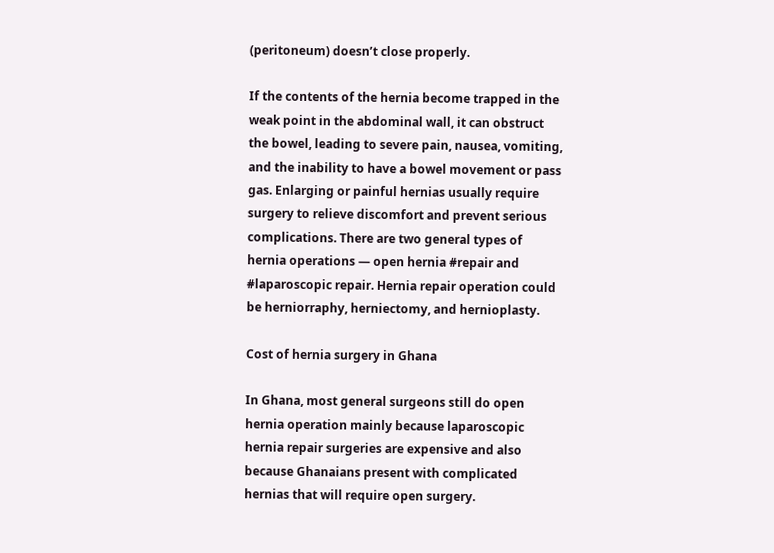(peritoneum) doesn’t close properly.

If the contents of the hernia become trapped in the weak point in the abdominal wall, it can obstruct the bowel, leading to severe pain, nausea, vomiting, and the inability to have a bowel movement or pass gas. Enlarging or painful hernias usually require surgery to relieve discomfort and prevent serious complications. There are two general types of hernia operations — open hernia #repair and #laparoscopic repair. Hernia repair operation could be herniorraphy, herniectomy, and hernioplasty.

Cost of hernia surgery in Ghana

In Ghana, most general surgeons still do open hernia operation mainly because laparoscopic hernia repair surgeries are expensive and also because Ghanaians present with complicated hernias that will require open surgery.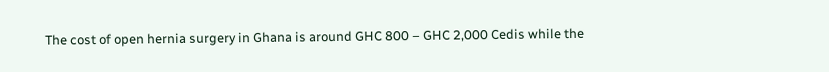The cost of open hernia surgery in Ghana is around GHC 800 – GHC 2,000 Cedis while the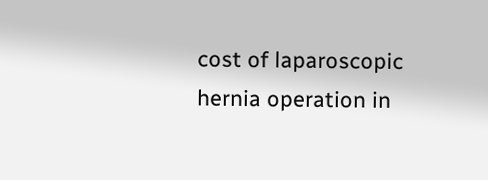cost of laparoscopic hernia operation in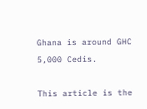Ghana is around GHC 5,000 Cedis.

This article is the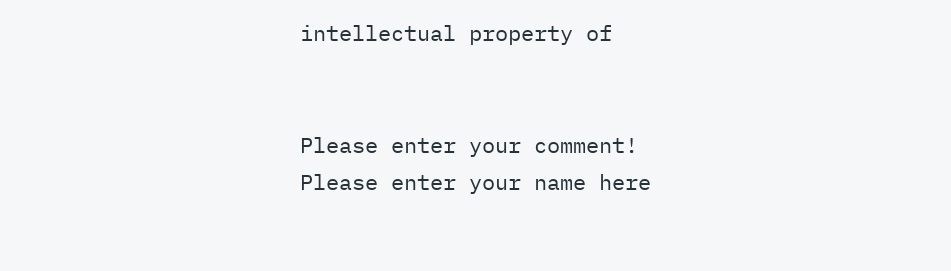intellectual property of


Please enter your comment!
Please enter your name here